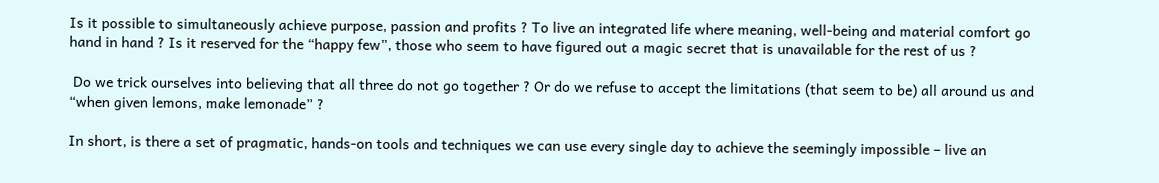Is it possible to simultaneously achieve purpose, passion and profits ? To live an integrated life where meaning, well-being and material comfort go hand in hand ? Is it reserved for the “happy few”, those who seem to have figured out a magic secret that is unavailable for the rest of us ?

 Do we trick ourselves into believing that all three do not go together ? Or do we refuse to accept the limitations (that seem to be) all around us and “when given lemons, make lemonade” ?

In short, is there a set of pragmatic, hands-on tools and techniques we can use every single day to achieve the seemingly impossible – live an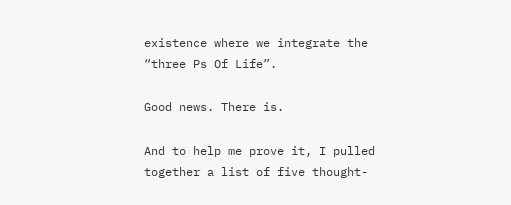existence where we integrate the “three Ps Of Life”.

Good news. There is.

And to help me prove it, I pulled together a list of five thought-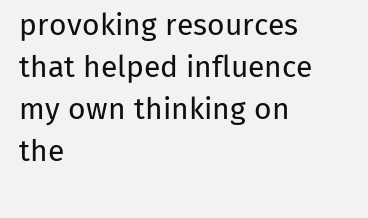provoking resources that helped influence my own thinking on the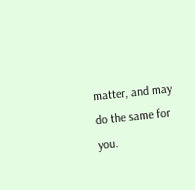matter, and may do the same for you.